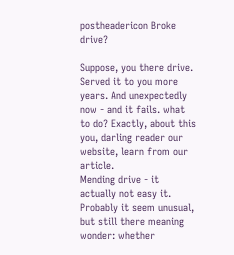postheadericon Broke drive?

Suppose, you there drive. Served it to you more years. And unexpectedly now - and it fails. what to do? Exactly, about this you, darling reader our website, learn from our article.
Mending drive - it actually not easy it.
Probably it seem unusual, but still there meaning wonder: whether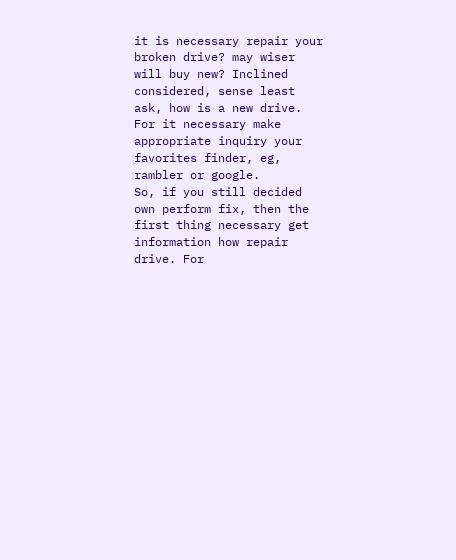it is necessary repair your broken drive? may wiser will buy new? Inclined considered, sense least ask, how is a new drive. For it necessary make appropriate inquiry your favorites finder, eg, rambler or google.
So, if you still decided own perform fix, then the first thing necessary get information how repair drive. For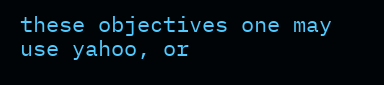these objectives one may use yahoo, or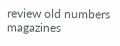review old numbers magazines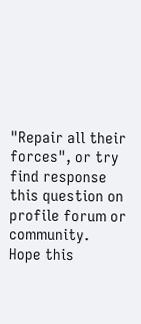"Repair all their forces", or try find response this question on profile forum or community.
Hope this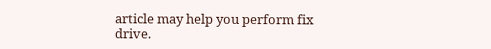article may help you perform fix drive.